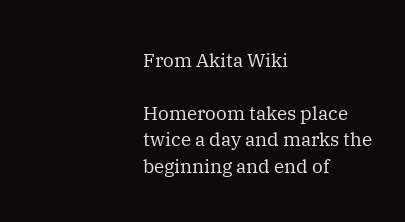From Akita Wiki

Homeroom takes place twice a day and marks the beginning and end of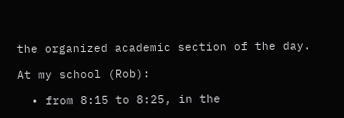the organized academic section of the day.

At my school (Rob):

  • from 8:15 to 8:25, in the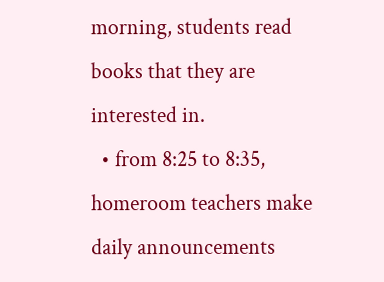morning, students read books that they are interested in.
  • from 8:25 to 8:35, homeroom teachers make daily announcements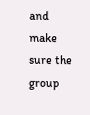and make sure the group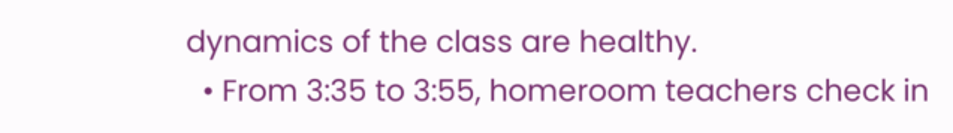dynamics of the class are healthy.
  • From 3:35 to 3:55, homeroom teachers check in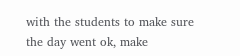with the students to make sure the day went ok, make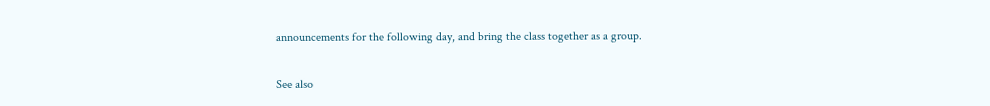announcements for the following day, and bring the class together as a group.

See also